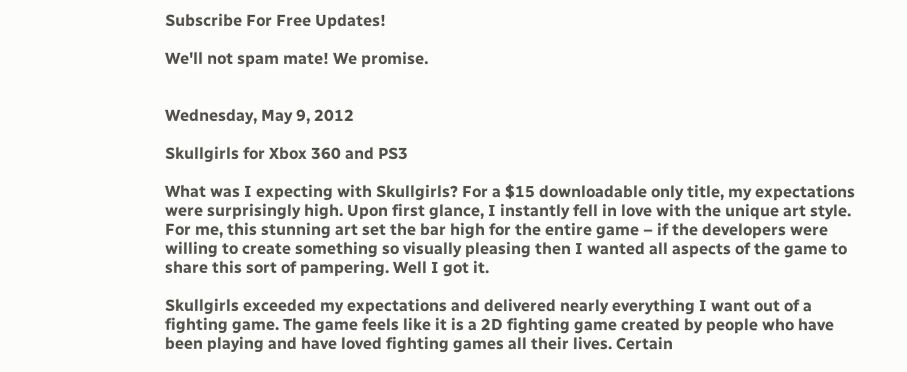Subscribe For Free Updates!

We'll not spam mate! We promise.


Wednesday, May 9, 2012

Skullgirls for Xbox 360 and PS3

What was I expecting with Skullgirls? For a $15 downloadable only title, my expectations were surprisingly high. Upon first glance, I instantly fell in love with the unique art style. For me, this stunning art set the bar high for the entire game – if the developers were willing to create something so visually pleasing then I wanted all aspects of the game to share this sort of pampering. Well I got it.

Skullgirls exceeded my expectations and delivered nearly everything I want out of a fighting game. The game feels like it is a 2D fighting game created by people who have been playing and have loved fighting games all their lives. Certain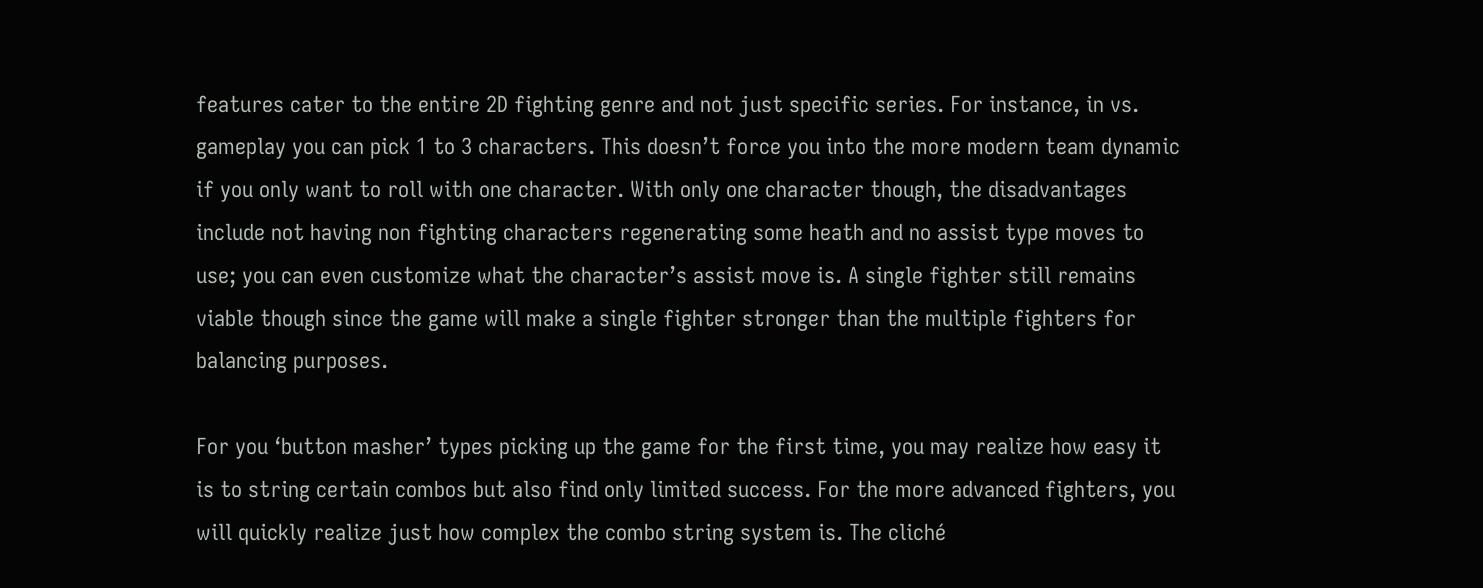features cater to the entire 2D fighting genre and not just specific series. For instance, in vs. gameplay you can pick 1 to 3 characters. This doesn’t force you into the more modern team dynamic if you only want to roll with one character. With only one character though, the disadvantages include not having non fighting characters regenerating some heath and no assist type moves to use; you can even customize what the character’s assist move is. A single fighter still remains viable though since the game will make a single fighter stronger than the multiple fighters for balancing purposes.

For you ‘button masher’ types picking up the game for the first time, you may realize how easy it is to string certain combos but also find only limited success. For the more advanced fighters, you will quickly realize just how complex the combo string system is. The cliché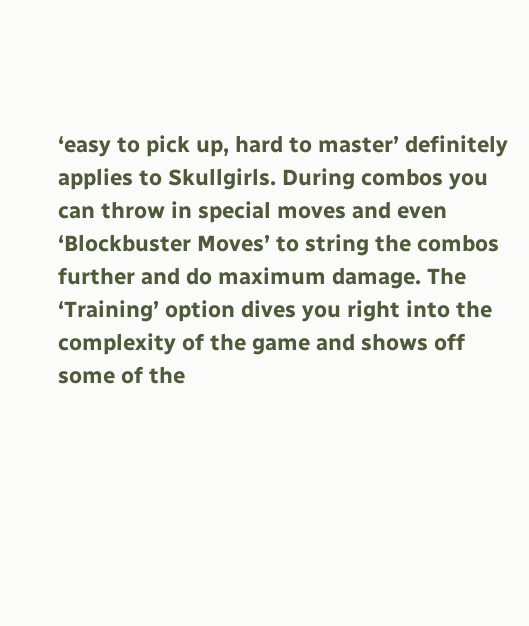‘easy to pick up, hard to master’ definitely applies to Skullgirls. During combos you can throw in special moves and even ‘Blockbuster Moves’ to string the combos further and do maximum damage. The ‘Training’ option dives you right into the complexity of the game and shows off some of the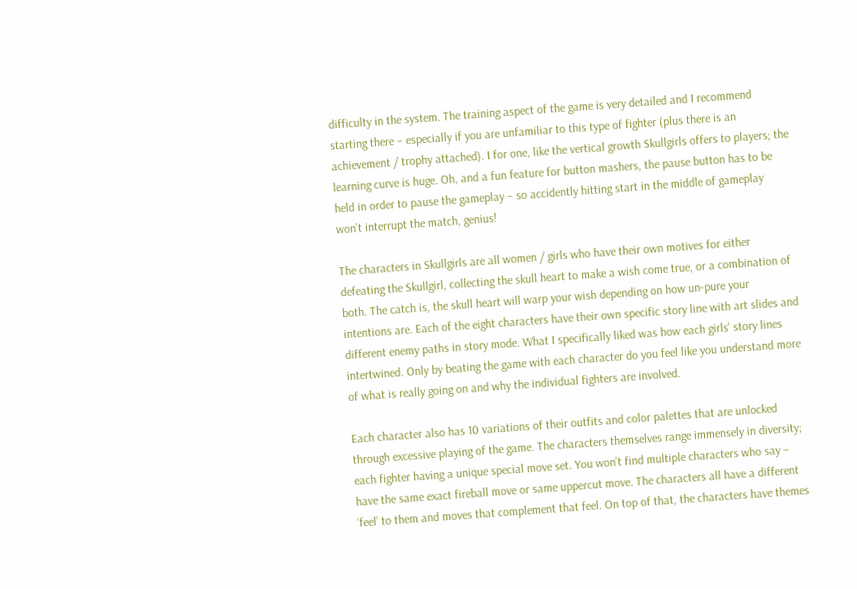difficulty in the system. The training aspect of the game is very detailed and I recommend starting there – especially if you are unfamiliar to this type of fighter (plus there is an achievement / trophy attached). I for one, like the vertical growth Skullgirls offers to players; the learning curve is huge. Oh, and a fun feature for button mashers, the pause button has to be held in order to pause the gameplay – so accidently hitting start in the middle of gameplay won’t interrupt the match, genius!

The characters in Skullgirls are all women / girls who have their own motives for either defeating the Skullgirl, collecting the skull heart to make a wish come true, or a combination of both. The catch is, the skull heart will warp your wish depending on how un-pure your intentions are. Each of the eight characters have their own specific story line with art slides and different enemy paths in story mode. What I specifically liked was how each girls' story lines intertwined. Only by beating the game with each character do you feel like you understand more of what is really going on and why the individual fighters are involved.

Each character also has 10 variations of their outfits and color palettes that are unlocked through excessive playing of the game. The characters themselves range immensely in diversity; each fighter having a unique special move set. You won’t find multiple characters who say – have the same exact fireball move or same uppercut move. The characters all have a different ‘feel’ to them and moves that complement that feel. On top of that, the characters have themes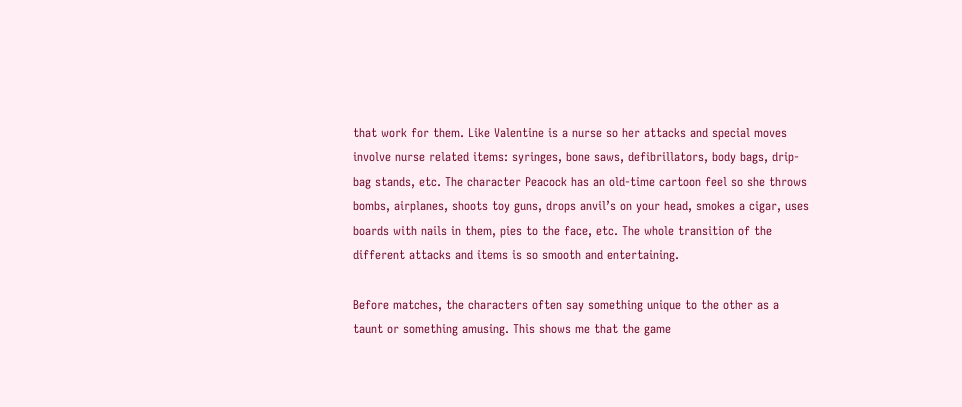that work for them. Like Valentine is a nurse so her attacks and special moves involve nurse related items: syringes, bone saws, defibrillators, body bags, drip-bag stands, etc. The character Peacock has an old-time cartoon feel so she throws bombs, airplanes, shoots toy guns, drops anvil’s on your head, smokes a cigar, uses boards with nails in them, pies to the face, etc. The whole transition of the different attacks and items is so smooth and entertaining.

Before matches, the characters often say something unique to the other as a taunt or something amusing. This shows me that the game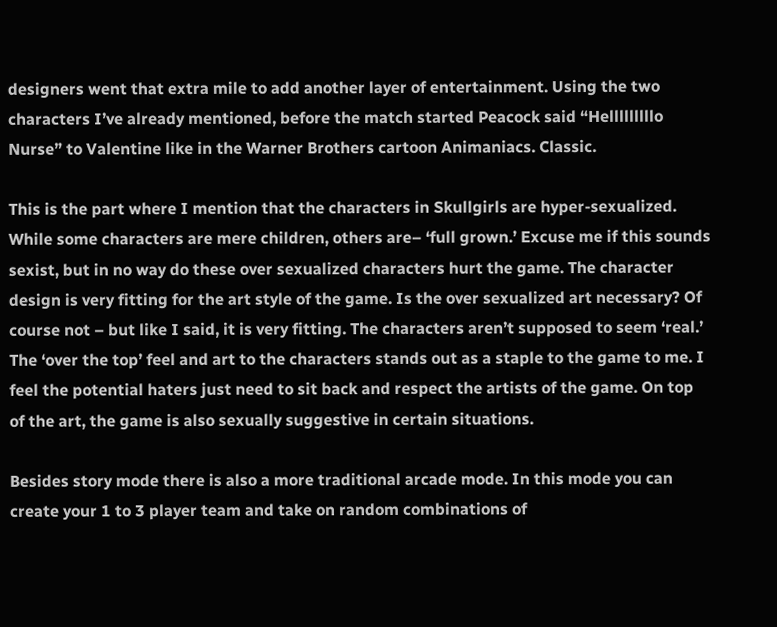designers went that extra mile to add another layer of entertainment. Using the two characters I’ve already mentioned, before the match started Peacock said “Helllllllllo Nurse” to Valentine like in the Warner Brothers cartoon Animaniacs. Classic.

This is the part where I mention that the characters in Skullgirls are hyper-sexualized. While some characters are mere children, others are– ‘full grown.’ Excuse me if this sounds sexist, but in no way do these over sexualized characters hurt the game. The character design is very fitting for the art style of the game. Is the over sexualized art necessary? Of course not – but like I said, it is very fitting. The characters aren’t supposed to seem ‘real.’ The ‘over the top’ feel and art to the characters stands out as a staple to the game to me. I feel the potential haters just need to sit back and respect the artists of the game. On top of the art, the game is also sexually suggestive in certain situations.

Besides story mode there is also a more traditional arcade mode. In this mode you can create your 1 to 3 player team and take on random combinations of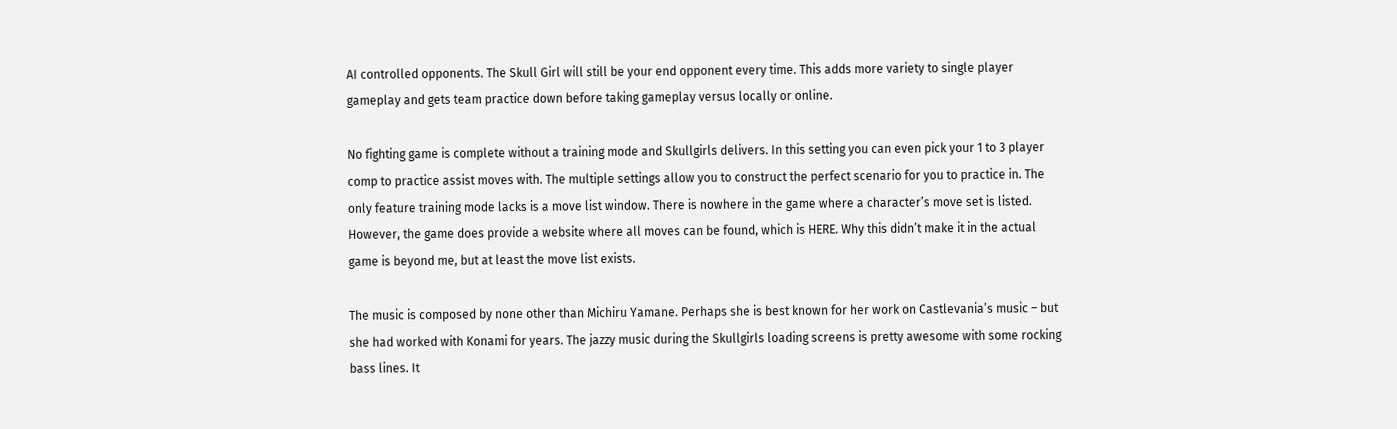AI controlled opponents. The Skull Girl will still be your end opponent every time. This adds more variety to single player gameplay and gets team practice down before taking gameplay versus locally or online.

No fighting game is complete without a training mode and Skullgirls delivers. In this setting you can even pick your 1 to 3 player comp to practice assist moves with. The multiple settings allow you to construct the perfect scenario for you to practice in. The only feature training mode lacks is a move list window. There is nowhere in the game where a character’s move set is listed. However, the game does provide a website where all moves can be found, which is HERE. Why this didn’t make it in the actual game is beyond me, but at least the move list exists.

The music is composed by none other than Michiru Yamane. Perhaps she is best known for her work on Castlevania’s music – but she had worked with Konami for years. The jazzy music during the Skullgirls loading screens is pretty awesome with some rocking bass lines. It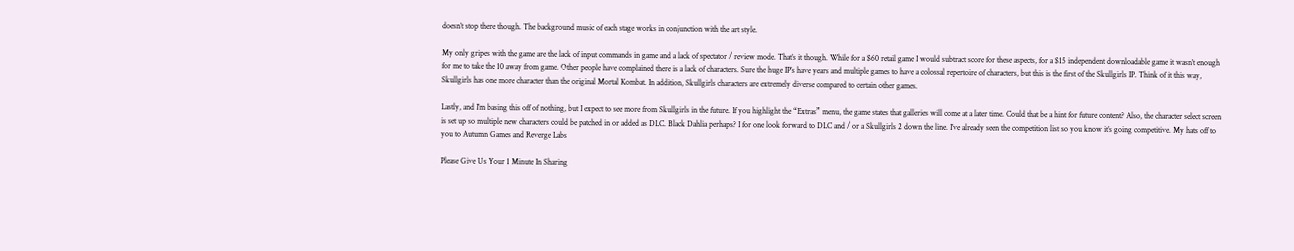doesn’t stop there though. The background music of each stage works in conjunction with the art style.

My only gripes with the game are the lack of input commands in game and a lack of spectator / review mode. That’s it though. While for a $60 retail game I would subtract score for these aspects, for a $15 independent downloadable game it wasn’t enough for me to take the 10 away from game. Other people have complained there is a lack of characters. Sure the huge IP’s have years and multiple games to have a colossal repertoire of characters, but this is the first of the Skullgirls IP. Think of it this way, Skullgirls has one more character than the original Mortal Kombat. In addition, Skullgirls characters are extremely diverse compared to certain other games.

Lastly, and I’m basing this off of nothing, but I expect to see more from Skullgirls in the future. If you highlight the “Extras” menu, the game states that galleries will come at a later time. Could that be a hint for future content? Also, the character select screen is set up so multiple new characters could be patched in or added as DLC. Black Dahlia perhaps? I for one look forward to DLC and / or a Skullgirls 2 down the line. I’ve already seen the competition list so you know it’s going competitive. My hats off to you to Autumn Games and Reverge Labs

Please Give Us Your 1 Minute In Sharing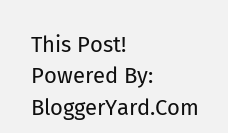This Post!
Powered By: BloggerYard.Com